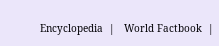Encyclopedia  |   World Factbook  |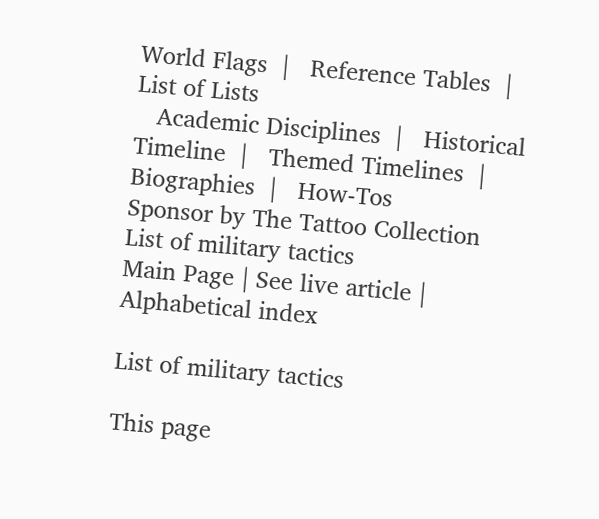World Flags  |   Reference Tables  |   List of Lists
   Academic Disciplines  |   Historical Timeline  |   Themed Timelines  |   Biographies  |   How-Tos
Sponsor by The Tattoo Collection
List of military tactics
Main Page | See live article | Alphabetical index

List of military tactics

This page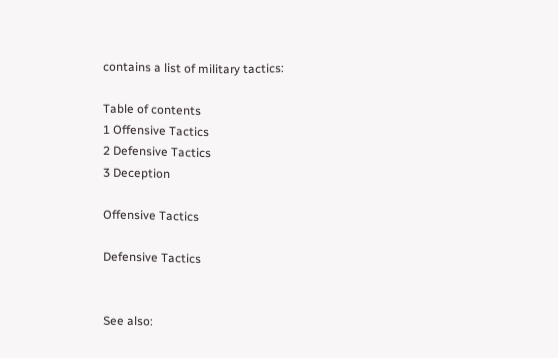contains a list of military tactics:

Table of contents
1 Offensive Tactics
2 Defensive Tactics
3 Deception

Offensive Tactics

Defensive Tactics


See also: